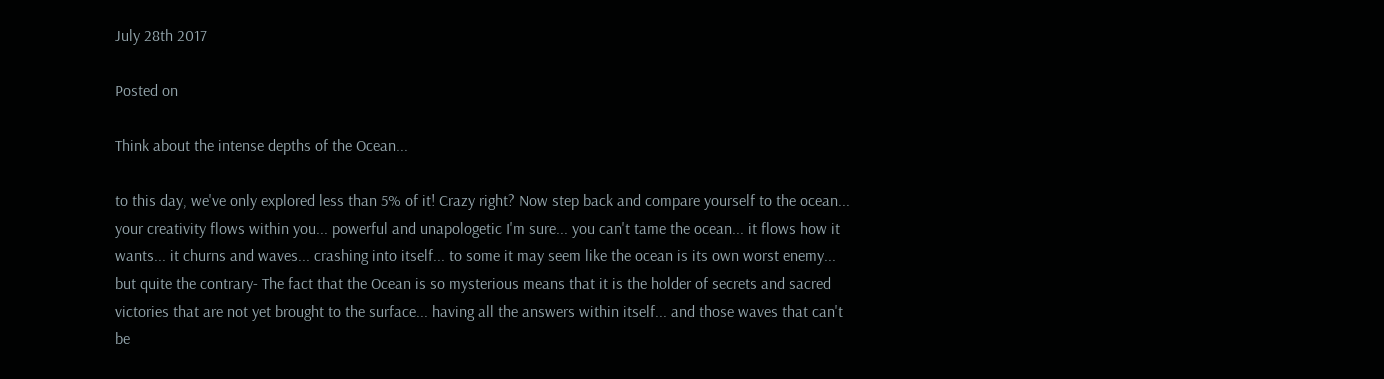July 28th 2017

Posted on

Think about the intense depths of the Ocean...

to this day, we've only explored less than 5% of it! Crazy right? Now step back and compare yourself to the ocean... your creativity flows within you... powerful and unapologetic I'm sure... you can't tame the ocean... it flows how it wants... it churns and waves... crashing into itself... to some it may seem like the ocean is its own worst enemy... but quite the contrary- The fact that the Ocean is so mysterious means that it is the holder of secrets and sacred victories that are not yet brought to the surface... having all the answers within itself... and those waves that can't be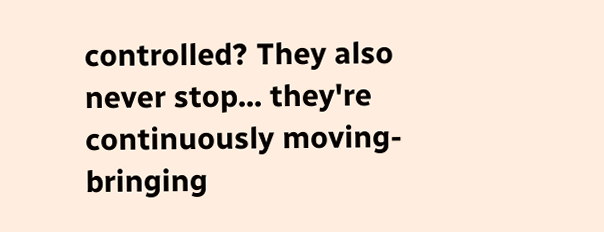controlled? They also never stop... they're continuously moving- bringing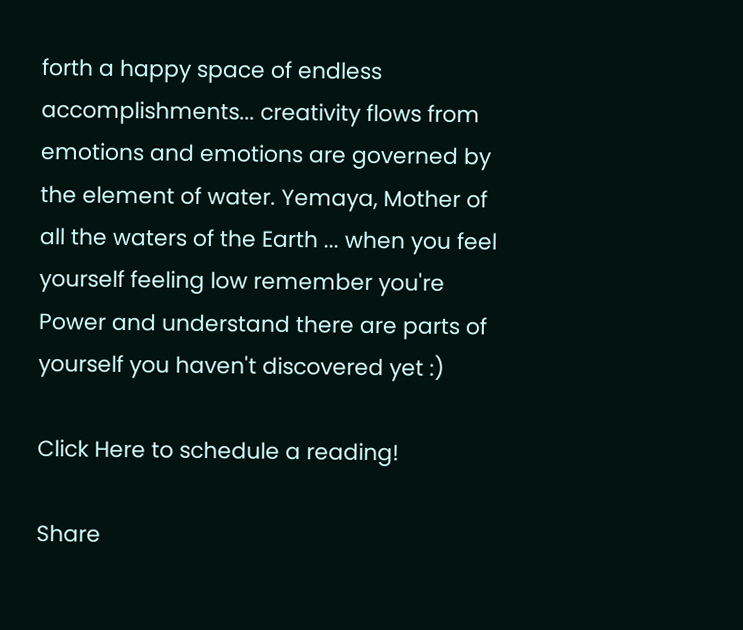forth a happy space of endless accomplishments... creativity flows from emotions and emotions are governed by the element of water. Yemaya, Mother of all the waters of the Earth ... when you feel yourself feeling low remember you're Power and understand there are parts of yourself you haven't discovered yet :)

Click Here to schedule a reading!

Share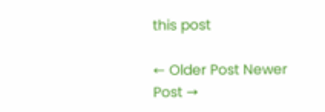this post

← Older Post Newer Post →